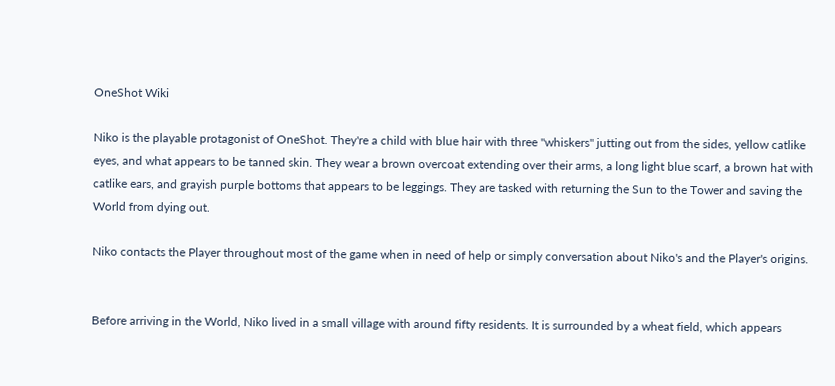OneShot Wiki

Niko is the playable protagonist of OneShot. They're a child with blue hair with three "whiskers" jutting out from the sides, yellow catlike eyes, and what appears to be tanned skin. They wear a brown overcoat extending over their arms, a long light blue scarf, a brown hat with catlike ears, and grayish purple bottoms that appears to be leggings. They are tasked with returning the Sun to the Tower and saving the World from dying out.

Niko contacts the Player throughout most of the game when in need of help or simply conversation about Niko's and the Player's origins.


Before arriving in the World, Niko lived in a small village with around fifty residents. It is surrounded by a wheat field, which appears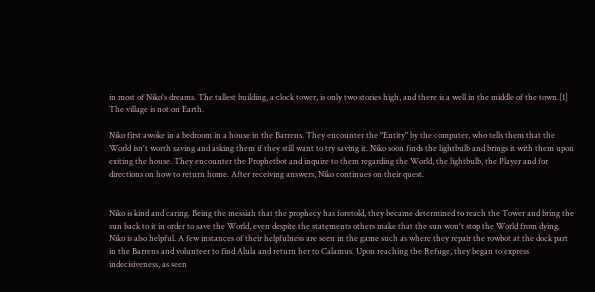in most of Niko's dreams. The tallest building, a clock tower, is only two stories high, and there is a well in the middle of the town.[1] The village is not on Earth.

Niko first awoke in a bedroom in a house in the Barrens. They encounter the "Entity" by the computer, who tells them that the World isn't worth saving and asking them if they still want to try saving it. Niko soon finds the lightbulb and brings it with them upon exiting the house. They encounter the Prophetbot and inquire to them regarding the World, the lightbulb, the Player and for directions on how to return home. After receiving answers, Niko continues on their quest.


Niko is kind and caring. Being the messiah that the prophecy has foretold, they became determined to reach the Tower and bring the sun back to it in order to save the World, even despite the statements others make that the sun won't stop the World from dying. Niko is also helpful. A few instances of their helpfulness are seen in the game such as where they repair the rowbot at the dock part in the Barrens and volunteer to find Alula and return her to Calamus. Upon reaching the Refuge, they began to express indecisiveness, as seen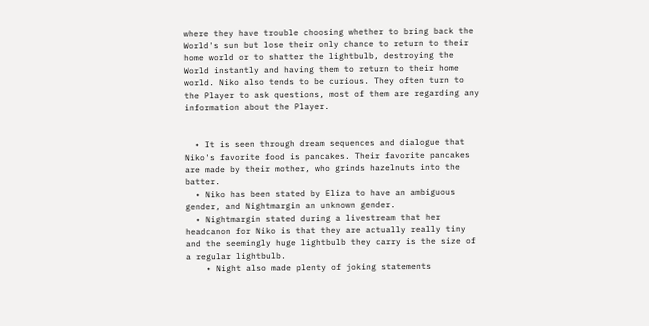where they have trouble choosing whether to bring back the World's sun but lose their only chance to return to their home world or to shatter the lightbulb, destroying the World instantly and having them to return to their home world. Niko also tends to be curious. They often turn to the Player to ask questions, most of them are regarding any information about the Player.


  • It is seen through dream sequences and dialogue that Niko's favorite food is pancakes. Their favorite pancakes are made by their mother, who grinds hazelnuts into the batter.
  • Niko has been stated by Eliza to have an ambiguous gender, and Nightmargin an unknown gender.
  • Nightmargin stated during a livestream that her headcanon for Niko is that they are actually really tiny and the seemingly huge lightbulb they carry is the size of a regular lightbulb.
    • Night also made plenty of joking statements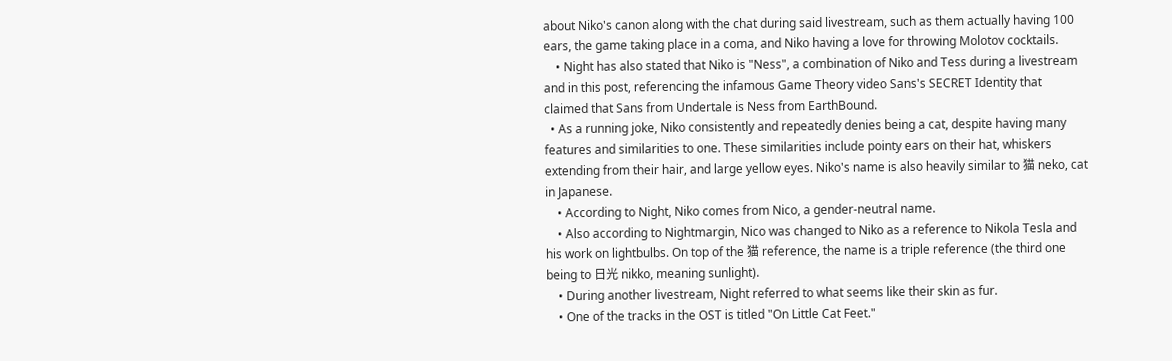about Niko's canon along with the chat during said livestream, such as them actually having 100 ears, the game taking place in a coma, and Niko having a love for throwing Molotov cocktails.
    • Night has also stated that Niko is "Ness", a combination of Niko and Tess during a livestream and in this post, referencing the infamous Game Theory video Sans's SECRET Identity that claimed that Sans from Undertale is Ness from EarthBound.
  • As a running joke, Niko consistently and repeatedly denies being a cat, despite having many features and similarities to one. These similarities include pointy ears on their hat, whiskers extending from their hair, and large yellow eyes. Niko's name is also heavily similar to 猫 neko, cat in Japanese.
    • According to Night, Niko comes from Nico, a gender-neutral name.
    • Also according to Nightmargin, Nico was changed to Niko as a reference to Nikola Tesla and his work on lightbulbs. On top of the 猫 reference, the name is a triple reference (the third one being to 日光 nikko, meaning sunlight).
    • During another livestream, Night referred to what seems like their skin as fur.
    • One of the tracks in the OST is titled "On Little Cat Feet."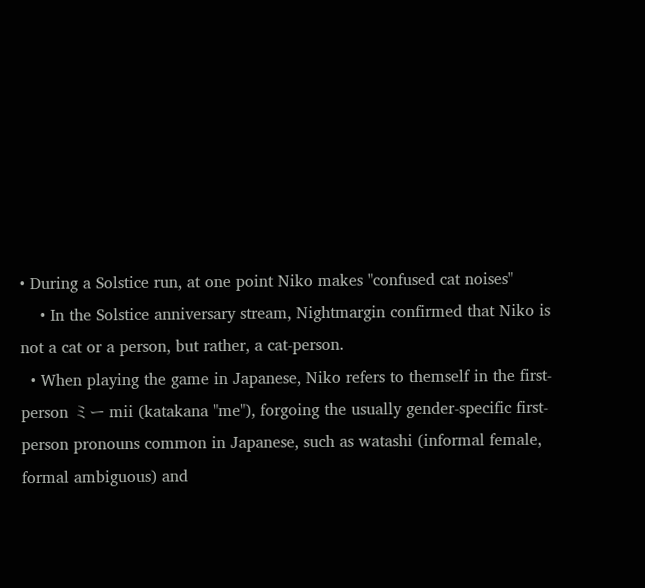• During a Solstice run, at one point Niko makes "confused cat noises"
    • In the Solstice anniversary stream, Nightmargin confirmed that Niko is not a cat or a person, but rather, a cat-person.
  • When playing the game in Japanese, Niko refers to themself in the first-person ミー mii (katakana "me"), forgoing the usually gender-specific first-person pronouns common in Japanese, such as watashi (informal female, formal ambiguous) and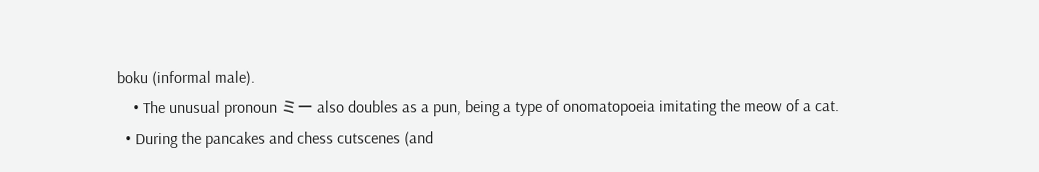boku (informal male).
    • The unusual pronoun ミー also doubles as a pun, being a type of onomatopoeia imitating the meow of a cat.
  • During the pancakes and chess cutscenes (and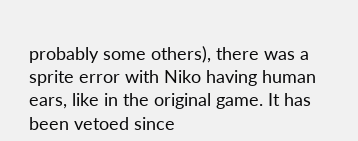probably some others), there was a sprite error with Niko having human ears, like in the original game. It has been vetoed since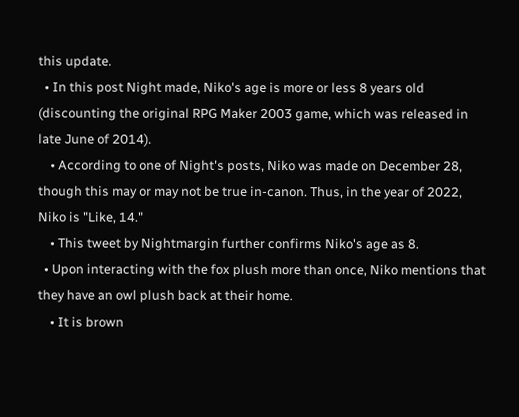this update.
  • In this post Night made, Niko's age is more or less 8 years old (discounting the original RPG Maker 2003 game, which was released in late June of 2014).
    • According to one of Night's posts, Niko was made on December 28, though this may or may not be true in-canon. Thus, in the year of 2022, Niko is "Like, 14."
    • This tweet by Nightmargin further confirms Niko's age as 8.
  • Upon interacting with the fox plush more than once, Niko mentions that they have an owl plush back at their home.
    • It is brown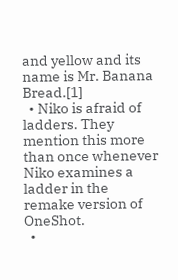and yellow and its name is Mr. Banana Bread.[1]
  • Niko is afraid of ladders. They mention this more than once whenever Niko examines a ladder in the remake version of OneShot.
  •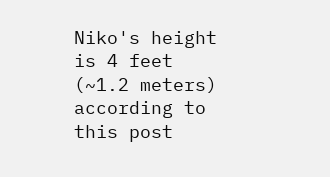Niko's height is 4 feet (~1.2 meters) according to this post